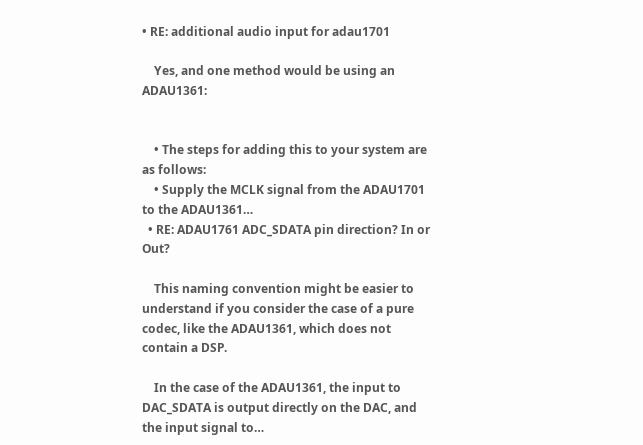• RE: additional audio input for adau1701

    Yes, and one method would be using an ADAU1361:


    • The steps for adding this to your system are as follows:
    • Supply the MCLK signal from the ADAU1701 to the ADAU1361…
  • RE: ADAU1761 ADC_SDATA pin direction? In or Out?

    This naming convention might be easier to understand if you consider the case of a pure codec, like the ADAU1361, which does not contain a DSP.

    In the case of the ADAU1361, the input to DAC_SDATA is output directly on the DAC, and the input signal to…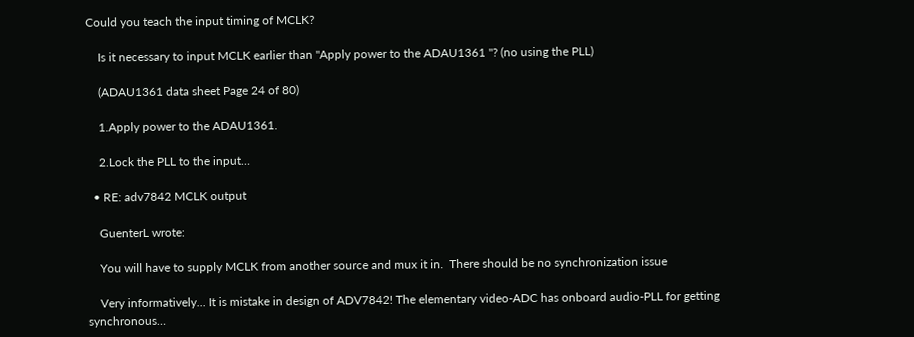Could you teach the input timing of MCLK?

    Is it necessary to input MCLK earlier than "Apply power to the ADAU1361 "? (no using the PLL)

    (ADAU1361 data sheet Page 24 of 80)

    1.Apply power to the ADAU1361.

    2.Lock the PLL to the input…

  • RE: adv7842 MCLK output

    GuenterL wrote:

    You will have to supply MCLK from another source and mux it in.  There should be no synchronization issue

    Very informatively... It is mistake in design of ADV7842! The elementary video-ADC has onboard audio-PLL for getting synchronous…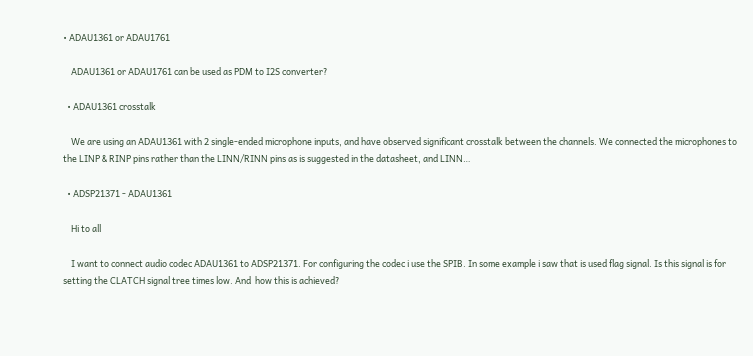• ADAU1361 or ADAU1761

    ADAU1361 or ADAU1761 can be used as PDM to I2S converter?

  • ADAU1361 crosstalk

    We are using an ADAU1361 with 2 single-ended microphone inputs, and have observed significant crosstalk between the channels. We connected the microphones to the LINP & RINP pins rather than the LINN/RINN pins as is suggested in the datasheet, and LINN…

  • ADSP21371 - ADAU1361

    Hi to all

    I want to connect audio codec ADAU1361 to ADSP21371. For configuring the codec i use the SPIB. In some example i saw that is used flag signal. Is this signal is for setting the CLATCH signal tree times low. And  how this is achieved?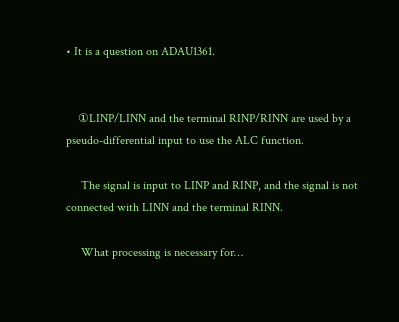• It is a question on ADAU1361.


    ①LINP/LINN and the terminal RINP/RINN are used by a pseudo-differential input to use the ALC function.

     The signal is input to LINP and RINP, and the signal is not connected with LINN and the terminal RINN.

     What processing is necessary for…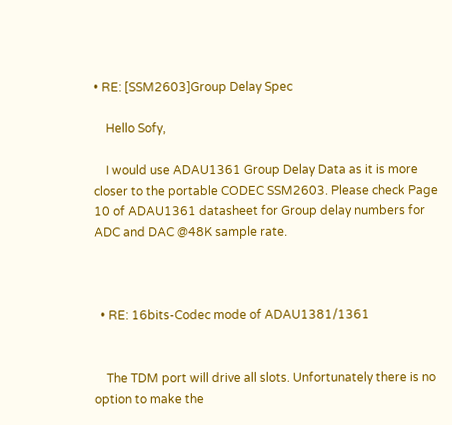• RE: [SSM2603]Group Delay Spec

    Hello Sofy,

    I would use ADAU1361 Group Delay Data as it is more closer to the portable CODEC SSM2603. Please check Page 10 of ADAU1361 datasheet for Group delay numbers for ADC and DAC @48K sample rate.



  • RE: 16bits-Codec mode of ADAU1381/1361


    The TDM port will drive all slots. Unfortunately there is no option to make the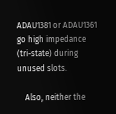ADAU1381 or ADAU1361 go high impedance (tri-state) during unused slots.

    Also, neither the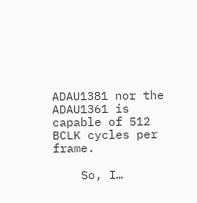ADAU1381 nor the ADAU1361 is capable of 512 BCLK cycles per frame.

    So, I…